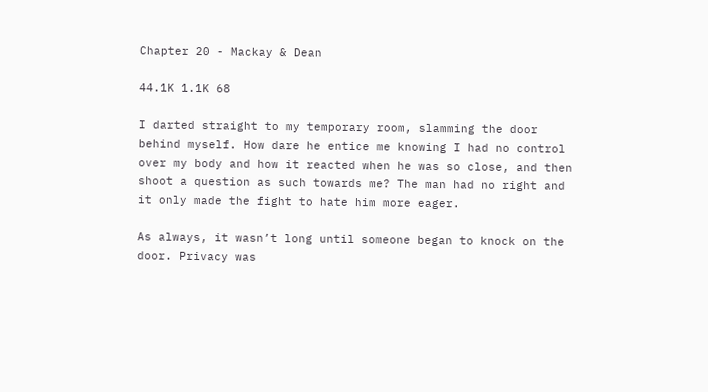Chapter 20 - Mackay & Dean

44.1K 1.1K 68

I darted straight to my temporary room, slamming the door behind myself. How dare he entice me knowing I had no control over my body and how it reacted when he was so close, and then shoot a question as such towards me? The man had no right and it only made the fight to hate him more eager.

As always, it wasn’t long until someone began to knock on the door. Privacy was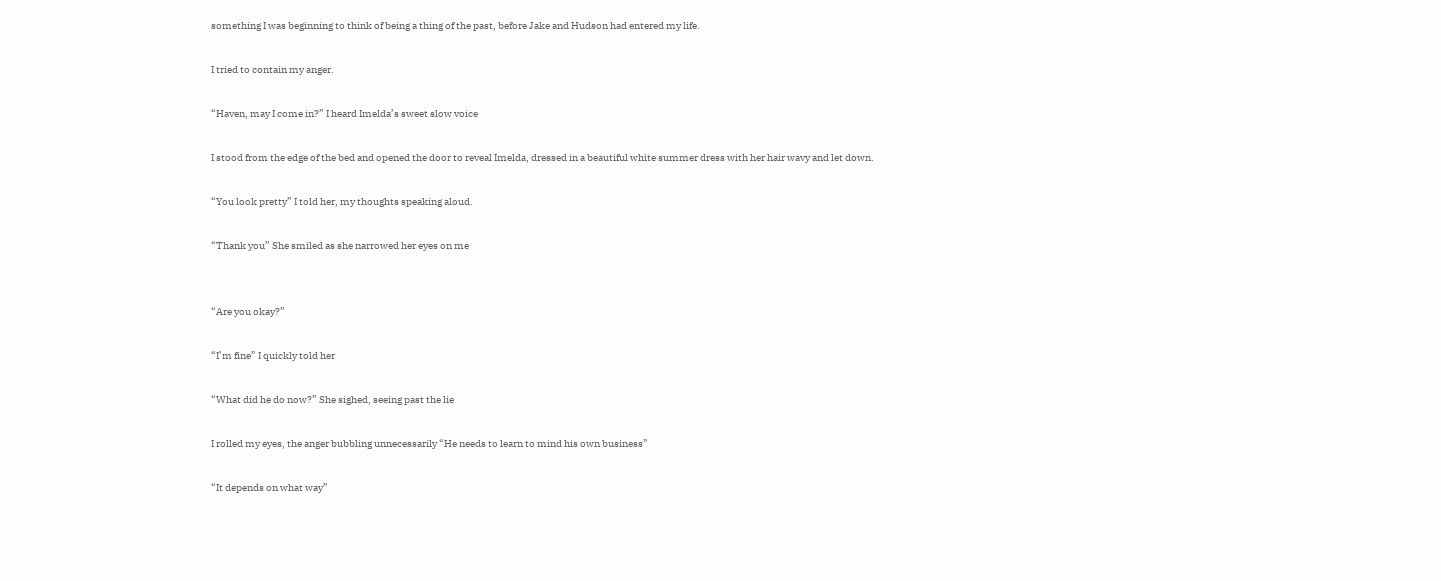something I was beginning to think of being a thing of the past, before Jake and Hudson had entered my life.

I tried to contain my anger.

“Haven, may I come in?” I heard Imelda’s sweet slow voice

I stood from the edge of the bed and opened the door to reveal Imelda, dressed in a beautiful white summer dress with her hair wavy and let down.

“You look pretty” I told her, my thoughts speaking aloud.

“Thank you” She smiled as she narrowed her eyes on me


“Are you okay?”

“I’m fine” I quickly told her

“What did he do now?” She sighed, seeing past the lie

I rolled my eyes, the anger bubbling unnecessarily “He needs to learn to mind his own business”

“It depends on what way”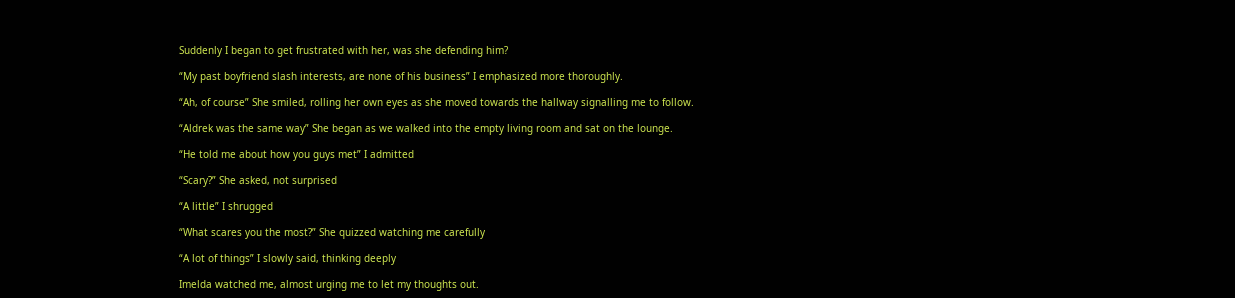Suddenly I began to get frustrated with her, was she defending him?

“My past boyfriend slash interests, are none of his business” I emphasized more thoroughly.

“Ah, of course” She smiled, rolling her own eyes as she moved towards the hallway signalling me to follow.

“Aldrek was the same way” She began as we walked into the empty living room and sat on the lounge.

“He told me about how you guys met” I admitted

“Scary?” She asked, not surprised

“A little” I shrugged

“What scares you the most?” She quizzed watching me carefully

“A lot of things” I slowly said, thinking deeply

Imelda watched me, almost urging me to let my thoughts out.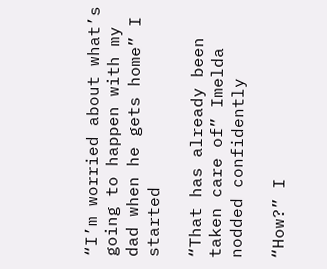“I’m worried about what’s going to happen with my dad when he gets home” I started

“That has already been taken care of” Imelda nodded confidently

“How?” I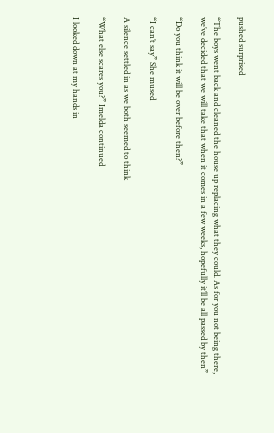pushed surprised

“The boys went back and cleaned the house up replacing what they could. As for you not being there, we’ve decided that we will take that when it comes in a few weeks, hopefully it’ll be all passed by then”

“Do you think it will be over before then?”

“I can’t say” She mused

A silence settled in as we both seemed to think

“What else scares you?” Imelda continued

I looked down at my hands in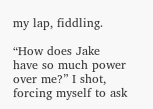my lap, fiddling.

“How does Jake have so much power over me?” I shot, forcing myself to ask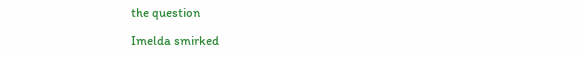the question

Imelda smirked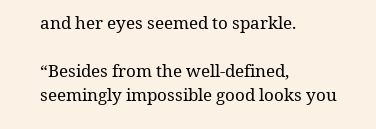and her eyes seemed to sparkle.

“Besides from the well-defined, seemingly impossible good looks you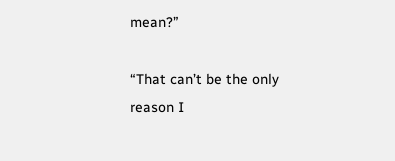mean?”

“That can’t be the only reason I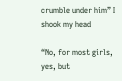crumble under him” I shook my head

“No, for most girls, yes, but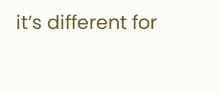it’s different for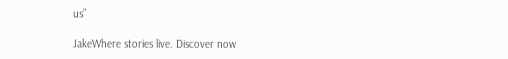us”

JakeWhere stories live. Discover now